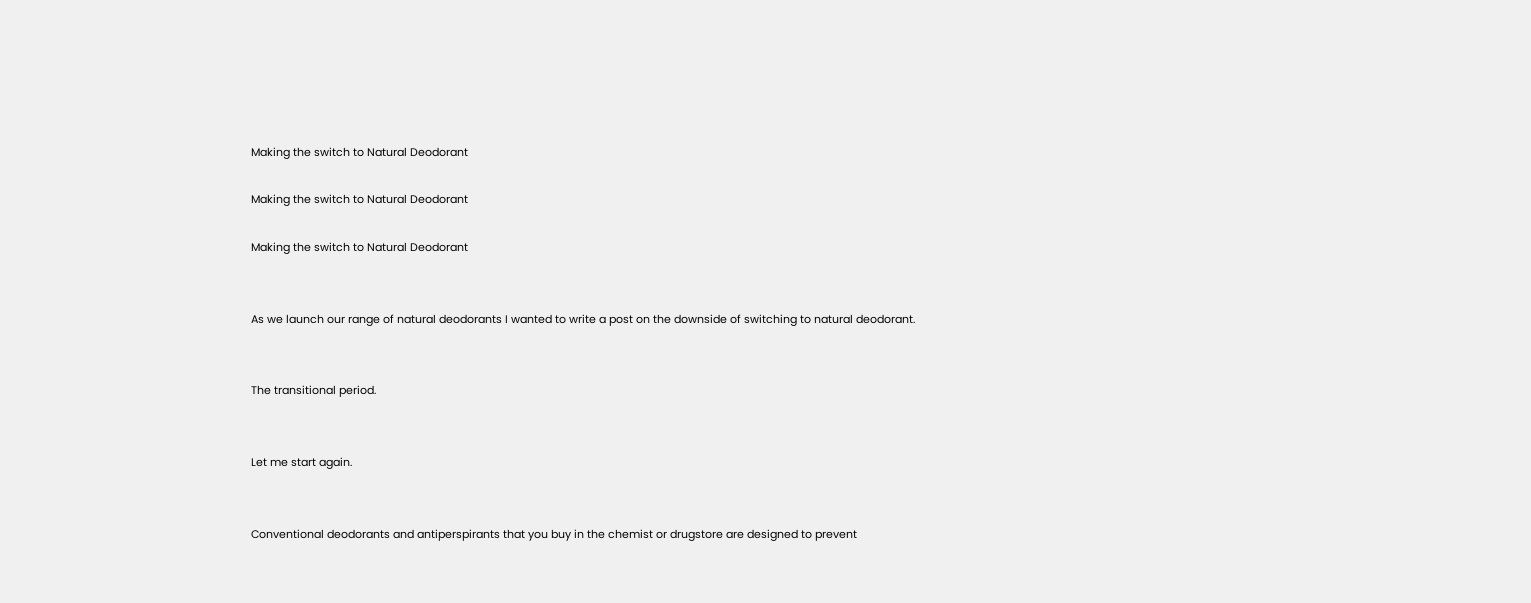Making the switch to Natural Deodorant

Making the switch to Natural Deodorant

Making the switch to Natural Deodorant


As we launch our range of natural deodorants I wanted to write a post on the downside of switching to natural deodorant.


The transitional period.


Let me start again.


Conventional deodorants and antiperspirants that you buy in the chemist or drugstore are designed to prevent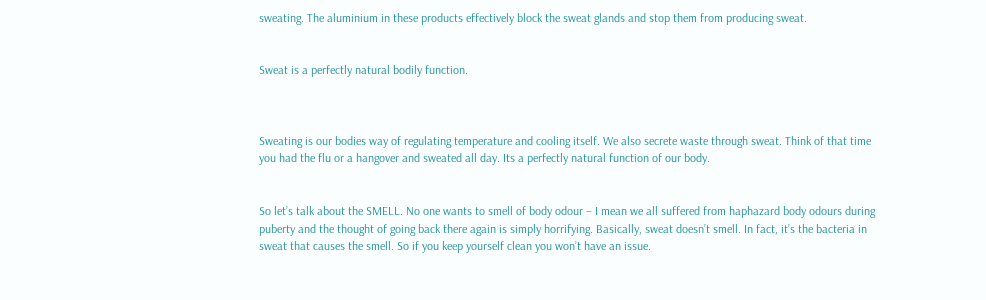sweating. The aluminium in these products effectively block the sweat glands and stop them from producing sweat.


Sweat is a perfectly natural bodily function.



Sweating is our bodies way of regulating temperature and cooling itself. We also secrete waste through sweat. Think of that time you had the flu or a hangover and sweated all day. Its a perfectly natural function of our body.


So let’s talk about the SMELL. No one wants to smell of body odour – I mean we all suffered from haphazard body odours during puberty and the thought of going back there again is simply horrifying. Basically, sweat doesn’t smell. In fact, it’s the bacteria in sweat that causes the smell. So if you keep yourself clean you won’t have an issue.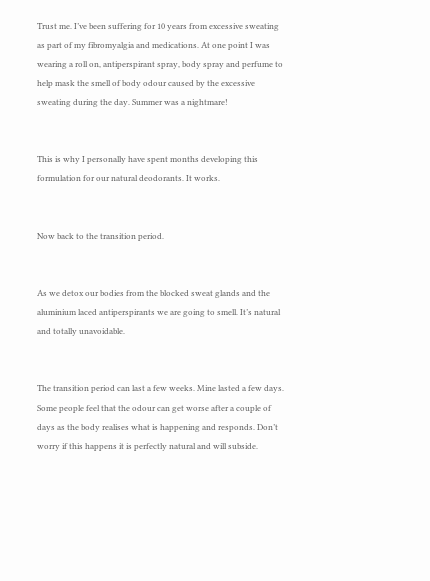Trust me. I’ve been suffering for 10 years from excessive sweating as part of my fibromyalgia and medications. At one point I was wearing a roll on, antiperspirant spray, body spray and perfume to help mask the smell of body odour caused by the excessive sweating during the day. Summer was a nightmare!


This is why I personally have spent months developing this formulation for our natural deodorants. It works.


Now back to the transition period.


As we detox our bodies from the blocked sweat glands and the aluminium laced antiperspirants we are going to smell. It’s natural and totally unavoidable.


The transition period can last a few weeks. Mine lasted a few days. Some people feel that the odour can get worse after a couple of days as the body realises what is happening and responds. Don’t worry if this happens it is perfectly natural and will subside.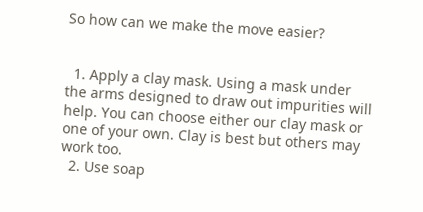So how can we make the move easier?


  1. Apply a clay mask. Using a mask under the arms designed to draw out impurities will help. You can choose either our clay mask or one of your own. Clay is best but others may work too.
  2. Use soap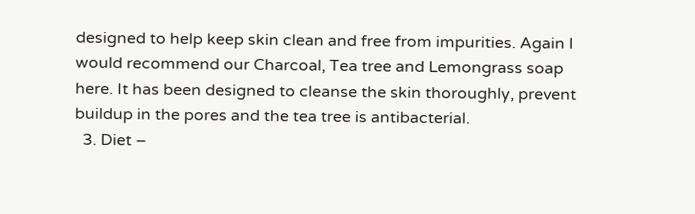designed to help keep skin clean and free from impurities. Again I would recommend our Charcoal, Tea tree and Lemongrass soap here. It has been designed to cleanse the skin thoroughly, prevent buildup in the pores and the tea tree is antibacterial.
  3. Diet –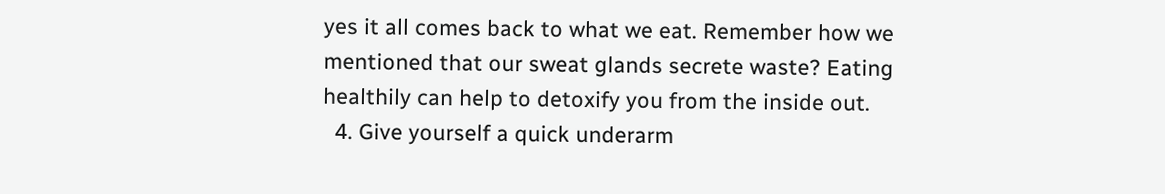yes it all comes back to what we eat. Remember how we mentioned that our sweat glands secrete waste? Eating healthily can help to detoxify you from the inside out.
  4. Give yourself a quick underarm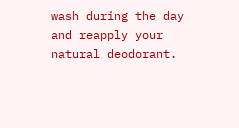wash during the day and reapply your natural deodorant.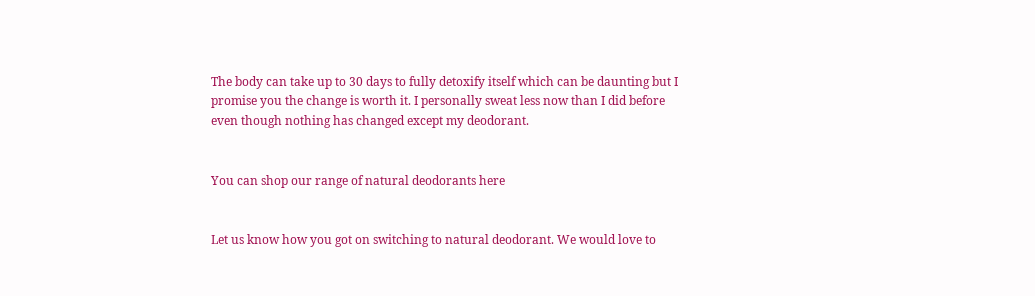The body can take up to 30 days to fully detoxify itself which can be daunting but I promise you the change is worth it. I personally sweat less now than I did before even though nothing has changed except my deodorant.


You can shop our range of natural deodorants here


Let us know how you got on switching to natural deodorant. We would love to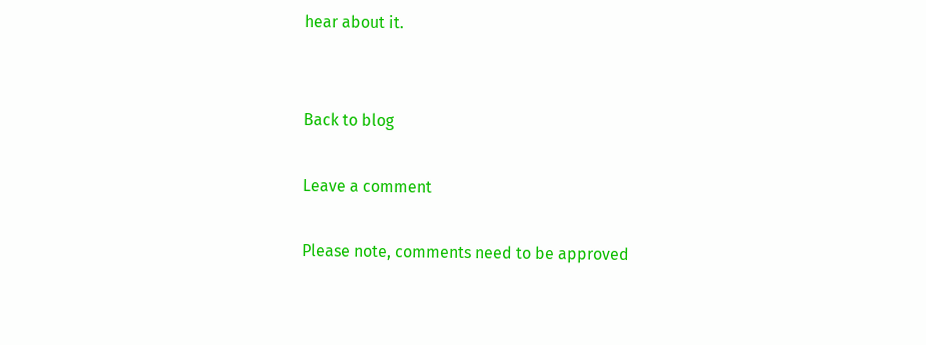hear about it.


Back to blog

Leave a comment

Please note, comments need to be approved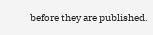before they are published.